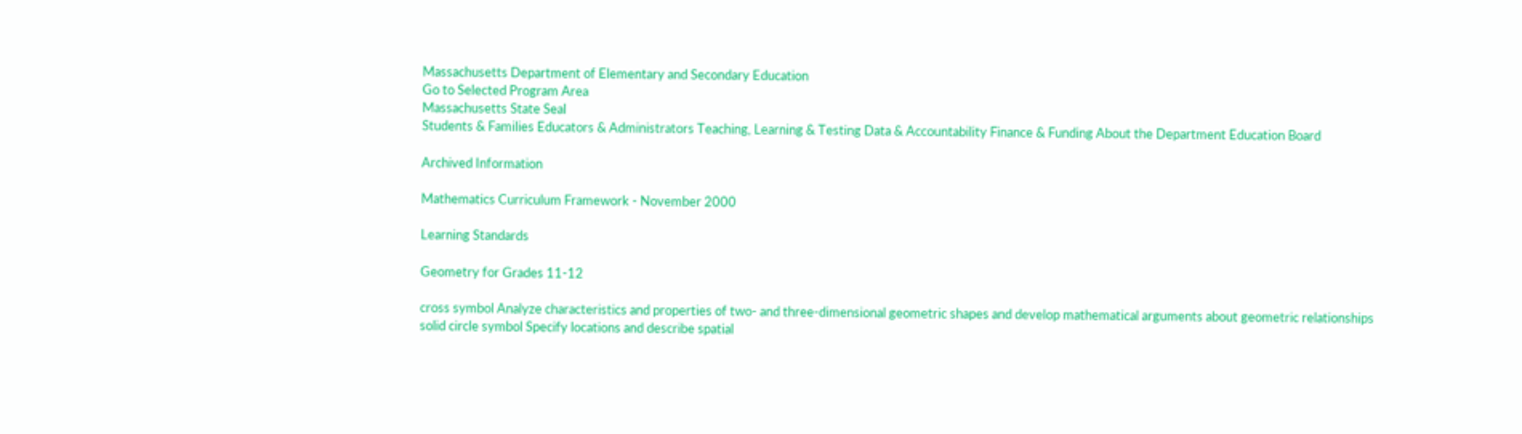Massachusetts Department of Elementary and Secondary Education
Go to Selected Program Area
Massachusetts State Seal
Students & Families Educators & Administrators Teaching, Learning & Testing Data & Accountability Finance & Funding About the Department Education Board

Archived Information

Mathematics Curriculum Framework - November 2000

Learning Standards

Geometry for Grades 11-12

cross symbol Analyze characteristics and properties of two- and three-dimensional geometric shapes and develop mathematical arguments about geometric relationships
solid circle symbol Specify locations and describe spatial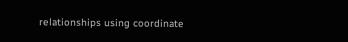relationships using coordinate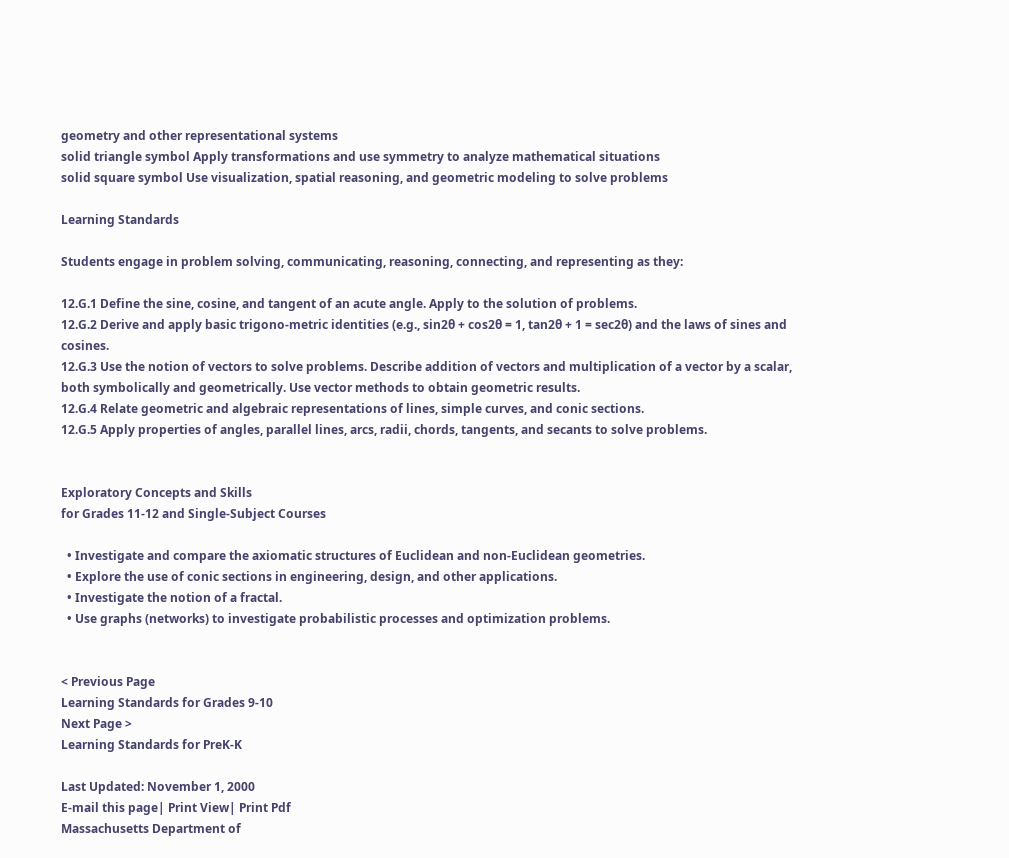geometry and other representational systems
solid triangle symbol Apply transformations and use symmetry to analyze mathematical situations
solid square symbol Use visualization, spatial reasoning, and geometric modeling to solve problems

Learning Standards

Students engage in problem solving, communicating, reasoning, connecting, and representing as they:

12.G.1 Define the sine, cosine, and tangent of an acute angle. Apply to the solution of problems.
12.G.2 Derive and apply basic trigono-metric identities (e.g., sin2θ + cos2θ = 1, tan2θ + 1 = sec2θ) and the laws of sines and cosines.
12.G.3 Use the notion of vectors to solve problems. Describe addition of vectors and multiplication of a vector by a scalar, both symbolically and geometrically. Use vector methods to obtain geometric results.
12.G.4 Relate geometric and algebraic representations of lines, simple curves, and conic sections.
12.G.5 Apply properties of angles, parallel lines, arcs, radii, chords, tangents, and secants to solve problems.


Exploratory Concepts and Skills
for Grades 11-12 and Single-Subject Courses

  • Investigate and compare the axiomatic structures of Euclidean and non-Euclidean geometries.
  • Explore the use of conic sections in engineering, design, and other applications.
  • Investigate the notion of a fractal.
  • Use graphs (networks) to investigate probabilistic processes and optimization problems.


< Previous Page
Learning Standards for Grades 9-10
Next Page >
Learning Standards for PreK-K

Last Updated: November 1, 2000
E-mail this page| Print View| Print Pdf
Massachusetts Department of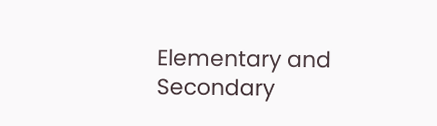Elementary and Secondary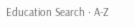Education Search · A-Z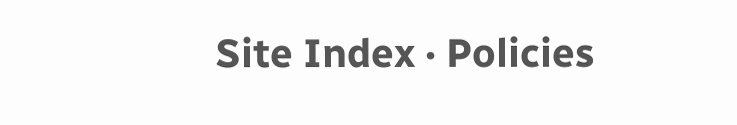Site Index · Policies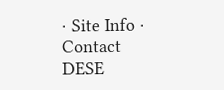· Site Info · Contact DESE